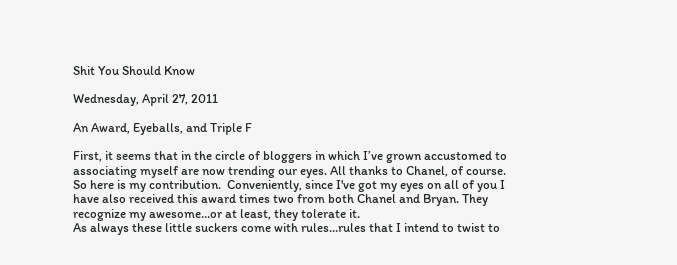Shit You Should Know

Wednesday, April 27, 2011

An Award, Eyeballs, and Triple F

First, it seems that in the circle of bloggers in which I’ve grown accustomed to associating myself are now trending our eyes. All thanks to Chanel, of course. So here is my contribution.  Conveniently, since I've got my eyes on all of you I have also received this award times two from both Chanel and Bryan. They recognize my awesome…or at least, they tolerate it.
As always these little suckers come with rules…rules that I intend to twist to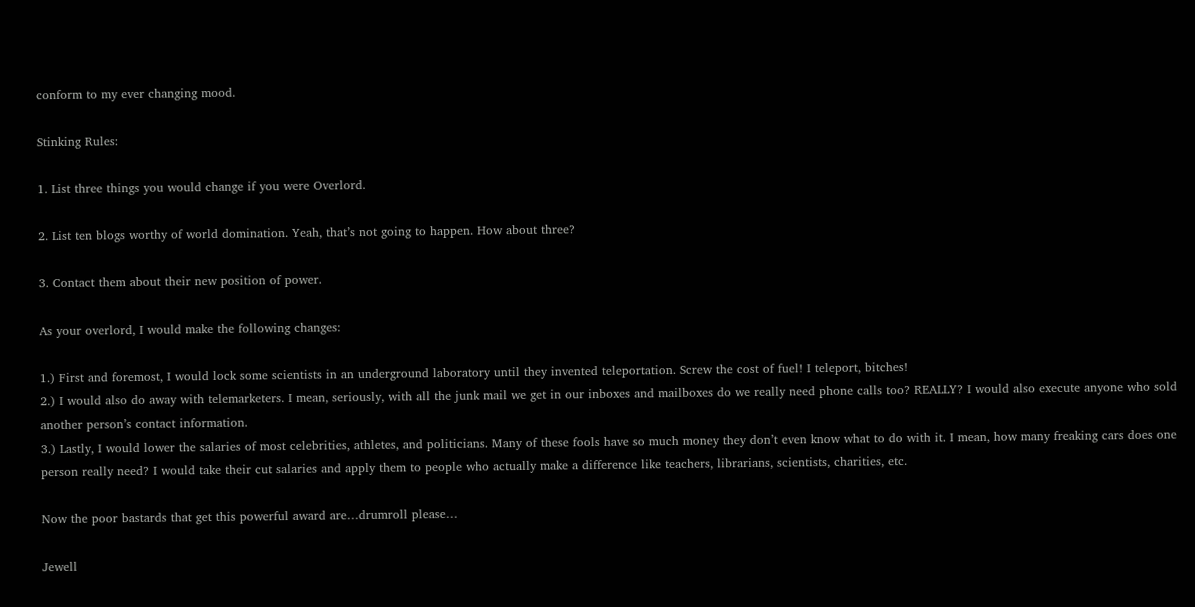conform to my ever changing mood.

Stinking Rules:

1. List three things you would change if you were Overlord.

2. List ten blogs worthy of world domination. Yeah, that’s not going to happen. How about three?

3. Contact them about their new position of power.

As your overlord, I would make the following changes:

1.) First and foremost, I would lock some scientists in an underground laboratory until they invented teleportation. Screw the cost of fuel! I teleport, bitches!
2.) I would also do away with telemarketers. I mean, seriously, with all the junk mail we get in our inboxes and mailboxes do we really need phone calls too? REALLY? I would also execute anyone who sold another person’s contact information.
3.) Lastly, I would lower the salaries of most celebrities, athletes, and politicians. Many of these fools have so much money they don’t even know what to do with it. I mean, how many freaking cars does one person really need? I would take their cut salaries and apply them to people who actually make a difference like teachers, librarians, scientists, charities, etc.

Now the poor bastards that get this powerful award are…drumroll please…

Jewell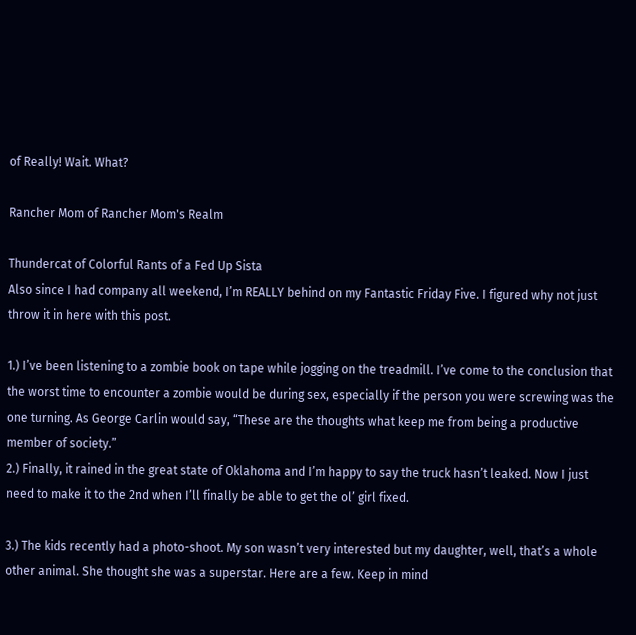of Really! Wait. What?

Rancher Mom of Rancher Mom's Realm

Thundercat of Colorful Rants of a Fed Up Sista
Also since I had company all weekend, I’m REALLY behind on my Fantastic Friday Five. I figured why not just throw it in here with this post.

1.) I’ve been listening to a zombie book on tape while jogging on the treadmill. I’ve come to the conclusion that the worst time to encounter a zombie would be during sex, especially if the person you were screwing was the one turning. As George Carlin would say, “These are the thoughts what keep me from being a productive member of society.”
2.) Finally, it rained in the great state of Oklahoma and I’m happy to say the truck hasn’t leaked. Now I just need to make it to the 2nd when I’ll finally be able to get the ol’ girl fixed.

3.) The kids recently had a photo-shoot. My son wasn’t very interested but my daughter, well, that’s a whole other animal. She thought she was a superstar. Here are a few. Keep in mind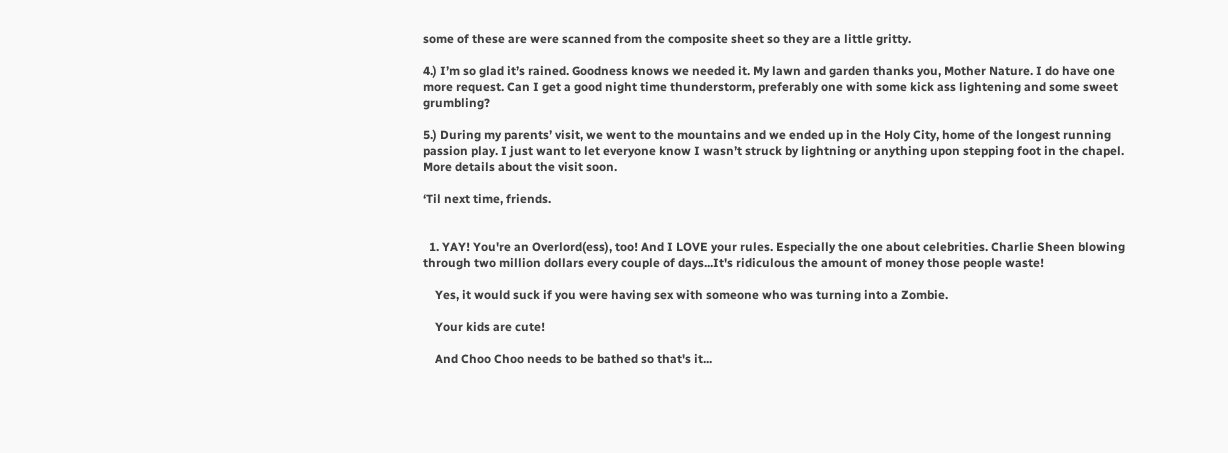some of these are were scanned from the composite sheet so they are a little gritty.

4.) I’m so glad it’s rained. Goodness knows we needed it. My lawn and garden thanks you, Mother Nature. I do have one more request. Can I get a good night time thunderstorm, preferably one with some kick ass lightening and some sweet grumbling?

5.) During my parents’ visit, we went to the mountains and we ended up in the Holy City, home of the longest running passion play. I just want to let everyone know I wasn’t struck by lightning or anything upon stepping foot in the chapel. More details about the visit soon.

‘Til next time, friends.


  1. YAY! You're an Overlord(ess), too! And I LOVE your rules. Especially the one about celebrities. Charlie Sheen blowing through two million dollars every couple of days...It's ridiculous the amount of money those people waste!

    Yes, it would suck if you were having sex with someone who was turning into a Zombie.

    Your kids are cute!

    And Choo Choo needs to be bathed so that's it...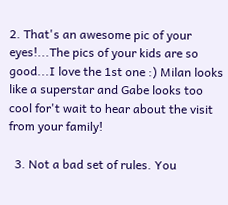2. That's an awesome pic of your eyes!...The pics of your kids are so good...I love the 1st one :) Milan looks like a superstar and Gabe looks too cool for't wait to hear about the visit from your family!

  3. Not a bad set of rules. You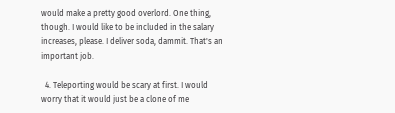would make a pretty good overlord. One thing, though. I would like to be included in the salary increases, please. I deliver soda, dammit. That's an important job.

  4. Teleporting would be scary at first. I would worry that it would just be a clone of me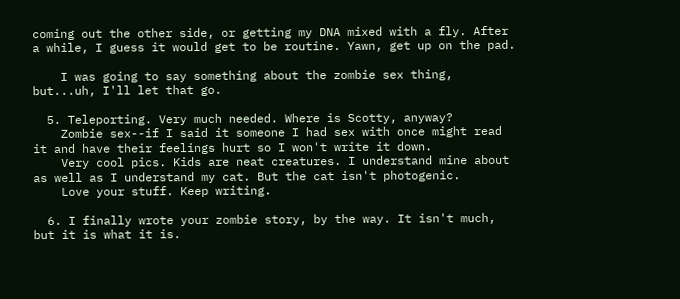coming out the other side, or getting my DNA mixed with a fly. After a while, I guess it would get to be routine. Yawn, get up on the pad.

    I was going to say something about the zombie sex thing, but...uh, I'll let that go.

  5. Teleporting. Very much needed. Where is Scotty, anyway?
    Zombie sex--if I said it someone I had sex with once might read it and have their feelings hurt so I won't write it down.
    Very cool pics. Kids are neat creatures. I understand mine about as well as I understand my cat. But the cat isn't photogenic.
    Love your stuff. Keep writing.

  6. I finally wrote your zombie story, by the way. It isn't much, but it is what it is.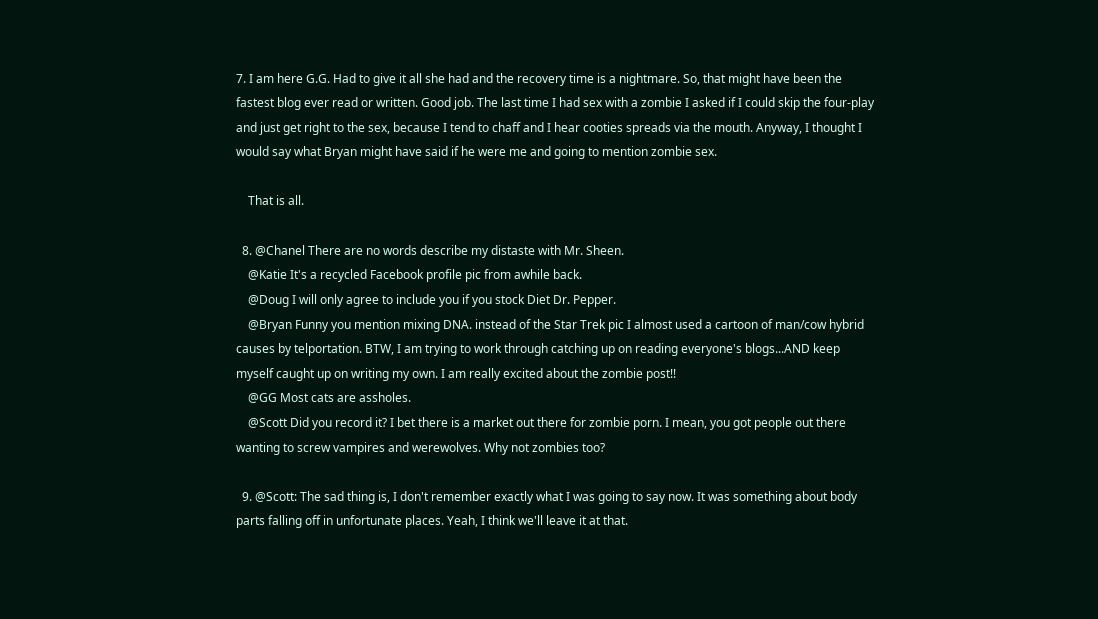7. I am here G.G. Had to give it all she had and the recovery time is a nightmare. So, that might have been the fastest blog ever read or written. Good job. The last time I had sex with a zombie I asked if I could skip the four-play and just get right to the sex, because I tend to chaff and I hear cooties spreads via the mouth. Anyway, I thought I would say what Bryan might have said if he were me and going to mention zombie sex.

    That is all.

  8. @Chanel There are no words describe my distaste with Mr. Sheen.
    @Katie It's a recycled Facebook profile pic from awhile back.
    @Doug I will only agree to include you if you stock Diet Dr. Pepper.
    @Bryan Funny you mention mixing DNA. instead of the Star Trek pic I almost used a cartoon of man/cow hybrid causes by telportation. BTW, I am trying to work through catching up on reading everyone's blogs...AND keep myself caught up on writing my own. I am really excited about the zombie post!!
    @GG Most cats are assholes.
    @Scott Did you record it? I bet there is a market out there for zombie porn. I mean, you got people out there wanting to screw vampires and werewolves. Why not zombies too?

  9. @Scott: The sad thing is, I don't remember exactly what I was going to say now. It was something about body parts falling off in unfortunate places. Yeah, I think we'll leave it at that.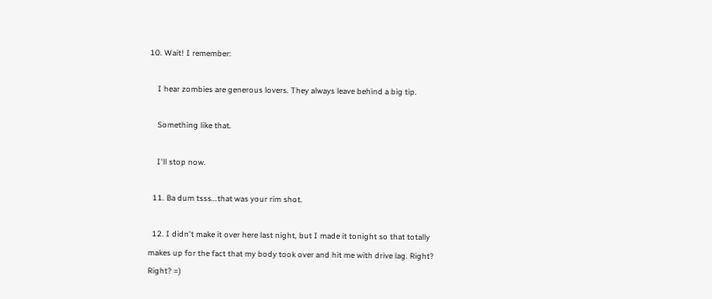10. Wait! I remember:

    I hear zombies are generous lovers. They always leave behind a big tip.

    Something like that.

    I'll stop now.

  11. Ba dum tsss...that was your rim shot.

  12. I didn't make it over here last night, but I made it tonight so that totally makes up for the fact that my body took over and hit me with drive lag. Right? Right? =)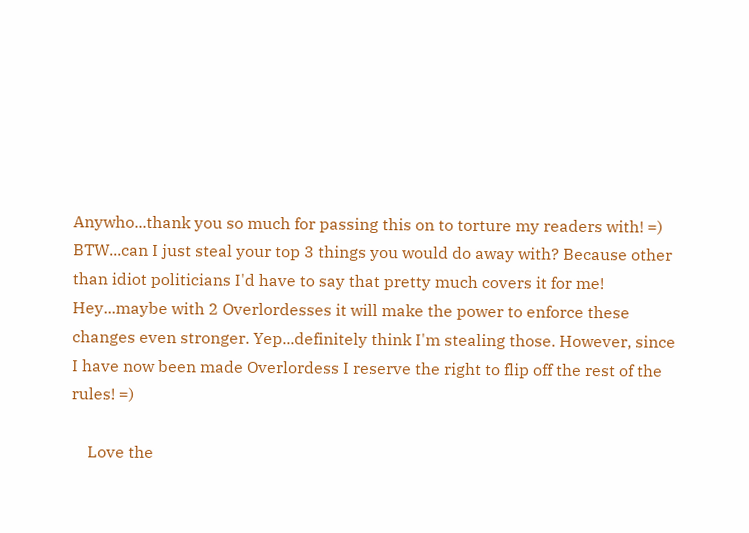Anywho...thank you so much for passing this on to torture my readers with! =) BTW...can I just steal your top 3 things you would do away with? Because other than idiot politicians I'd have to say that pretty much covers it for me! Hey...maybe with 2 Overlordesses it will make the power to enforce these changes even stronger. Yep...definitely think I'm stealing those. However, since I have now been made Overlordess I reserve the right to flip off the rest of the rules! =)

    Love the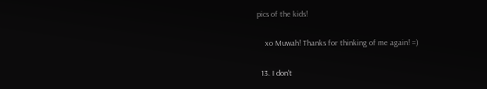pics of the kids!

    xo Muwah! Thanks for thinking of me again! =)

  13. I don't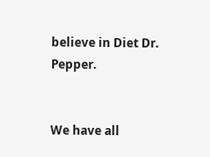believe in Diet Dr. Pepper.


We have all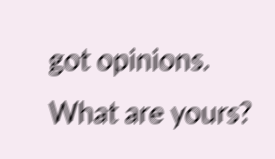got opinions. What are yours?